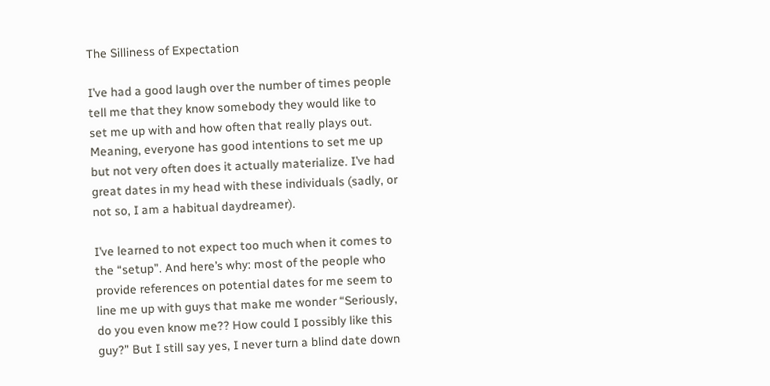The Silliness of Expectation

I’ve had a good laugh over the number of times people tell me that they know somebody they would like to set me up with and how often that really plays out. Meaning, everyone has good intentions to set me up but not very often does it actually materialize. I’ve had great dates in my head with these individuals (sadly, or not so, I am a habitual daydreamer).

I’ve learned to not expect too much when it comes to the “setup”. And here’s why: most of the people who provide references on potential dates for me seem to line me up with guys that make me wonder “Seriously, do you even know me?? How could I possibly like this guy?” But I still say yes, I never turn a blind date down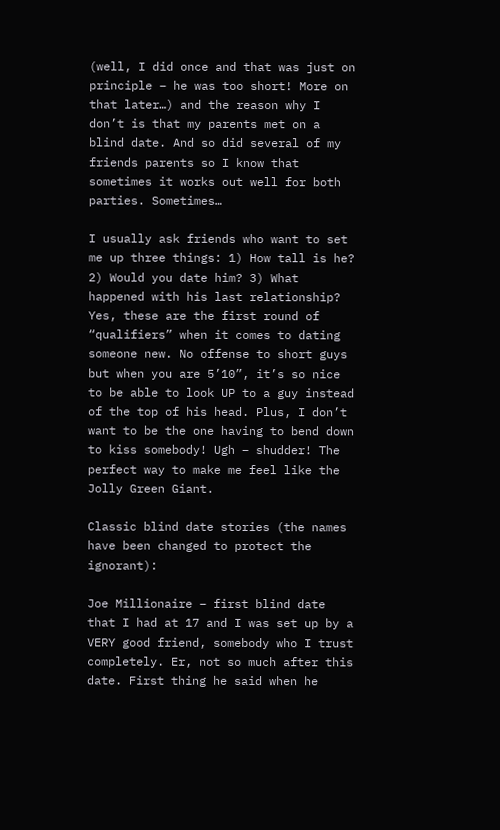(well, I did once and that was just on principle – he was too short! More on that later…) and the reason why I don’t is that my parents met on a blind date. And so did several of my friends parents so I know that sometimes it works out well for both parties. Sometimes…

I usually ask friends who want to set me up three things: 1) How tall is he? 2) Would you date him? 3) What happened with his last relationship? Yes, these are the first round of “qualifiers” when it comes to dating someone new. No offense to short guys but when you are 5’10”, it’s so nice to be able to look UP to a guy instead of the top of his head. Plus, I don’t want to be the one having to bend down to kiss somebody! Ugh – shudder! The perfect way to make me feel like the Jolly Green Giant.

Classic blind date stories (the names have been changed to protect the ignorant):

Joe Millionaire – first blind date that I had at 17 and I was set up by a VERY good friend, somebody who I trust completely. Er, not so much after this date. First thing he said when he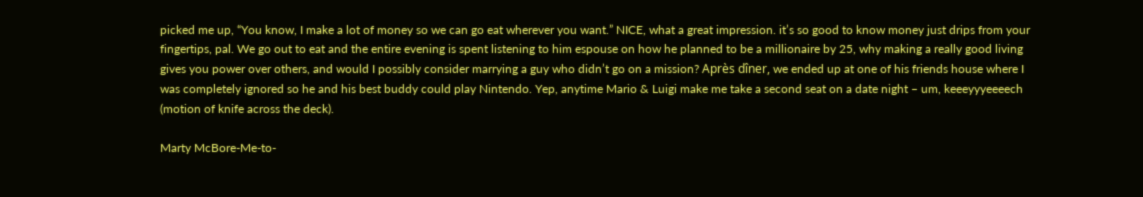picked me up, “You know, I make a lot of money so we can go eat wherever you want.” NICE, what a great impression. it’s so good to know money just drips from your fingertips, pal. We go out to eat and the entire evening is spent listening to him espouse on how he planned to be a millionaire by 25, why making a really good living gives you power over others, and would I possibly consider marrying a guy who didn’t go on a mission? Après dîner, we ended up at one of his friends house where I was completely ignored so he and his best buddy could play Nintendo. Yep, anytime Mario & Luigi make me take a second seat on a date night – um, keeeyyyeeeech (motion of knife across the deck).

Marty McBore-Me-to-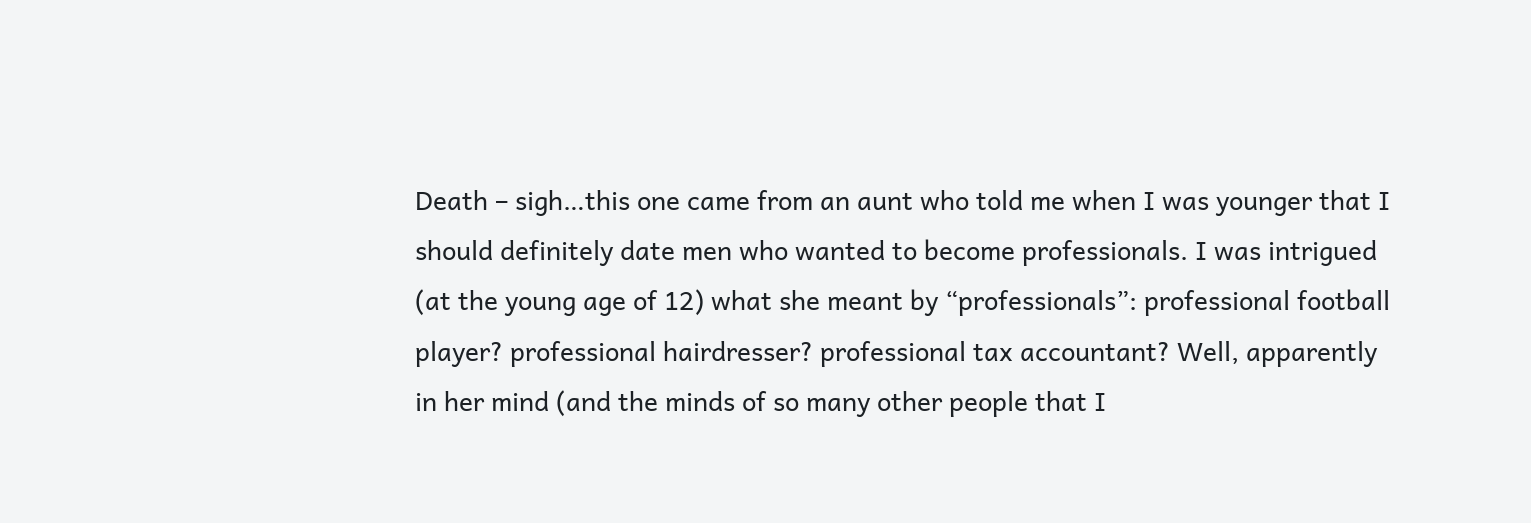Death – sigh…this one came from an aunt who told me when I was younger that I should definitely date men who wanted to become professionals. I was intrigued (at the young age of 12) what she meant by “professionals”: professional football player? professional hairdresser? professional tax accountant? Well, apparently in her mind (and the minds of so many other people that I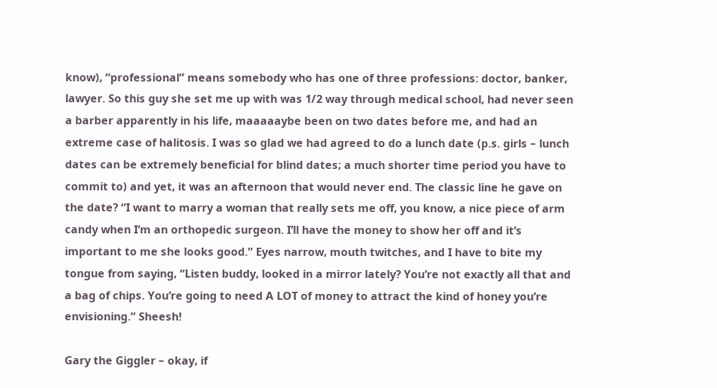know), “professional” means somebody who has one of three professions: doctor, banker, lawyer. So this guy she set me up with was 1/2 way through medical school, had never seen a barber apparently in his life, maaaaaybe been on two dates before me, and had an extreme case of halitosis. I was so glad we had agreed to do a lunch date (p.s. girls – lunch dates can be extremely beneficial for blind dates; a much shorter time period you have to commit to) and yet, it was an afternoon that would never end. The classic line he gave on the date? “I want to marry a woman that really sets me off, you know, a nice piece of arm candy when I’m an orthopedic surgeon. I’ll have the money to show her off and it’s important to me she looks good.” Eyes narrow, mouth twitches, and I have to bite my tongue from saying, “Listen buddy, looked in a mirror lately? You’re not exactly all that and a bag of chips. You’re going to need A LOT of money to attract the kind of honey you’re envisioning.” Sheesh!

Gary the Giggler – okay, if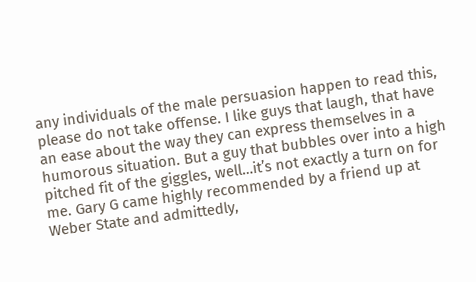any individuals of the male persuasion happen to read this, please do not take offense. I like guys that laugh, that have an ease about the way they can express themselves in a humorous situation. But a guy that bubbles over into a high pitched fit of the giggles, well…it’s not exactly a turn on for me. Gary G came highly recommended by a friend up at Weber State and admittedly,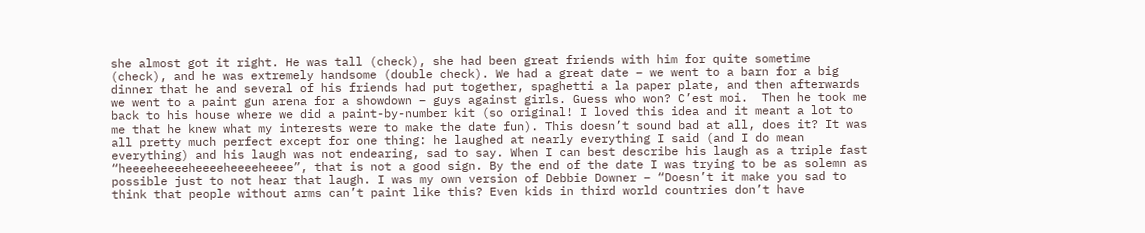she almost got it right. He was tall (check), she had been great friends with him for quite sometime (check), and he was extremely handsome (double check). We had a great date – we went to a barn for a big dinner that he and several of his friends had put together, spaghetti a la paper plate, and then afterwards we went to a paint gun arena for a showdown – guys against girls. Guess who won? C’est moi.  Then he took me back to his house where we did a paint-by-number kit (so original! I loved this idea and it meant a lot to me that he knew what my interests were to make the date fun). This doesn’t sound bad at all, does it? It was all pretty much perfect except for one thing: he laughed at nearly everything I said (and I do mean everything) and his laugh was not endearing, sad to say. When I can best describe his laugh as a triple fast “heeeeheeeeheeeeheeeeheeee”, that is not a good sign. By the end of the date I was trying to be as solemn as possible just to not hear that laugh. I was my own version of Debbie Downer – “Doesn’t it make you sad to think that people without arms can’t paint like this? Even kids in third world countries don’t have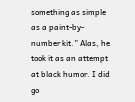something as simple as a paint-by-number kit.” Alas, he took it as an attempt at black humor. I did go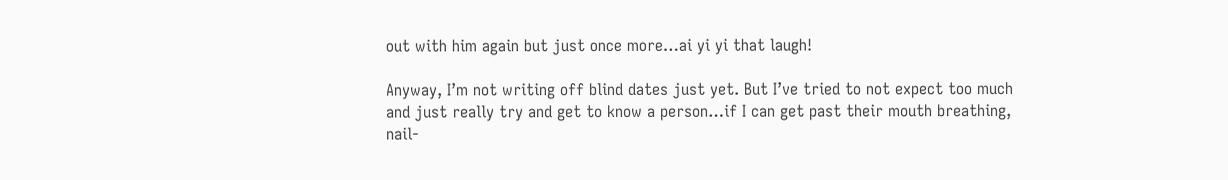out with him again but just once more…ai yi yi that laugh!

Anyway, I’m not writing off blind dates just yet. But I’ve tried to not expect too much and just really try and get to know a person…if I can get past their mouth breathing, nail-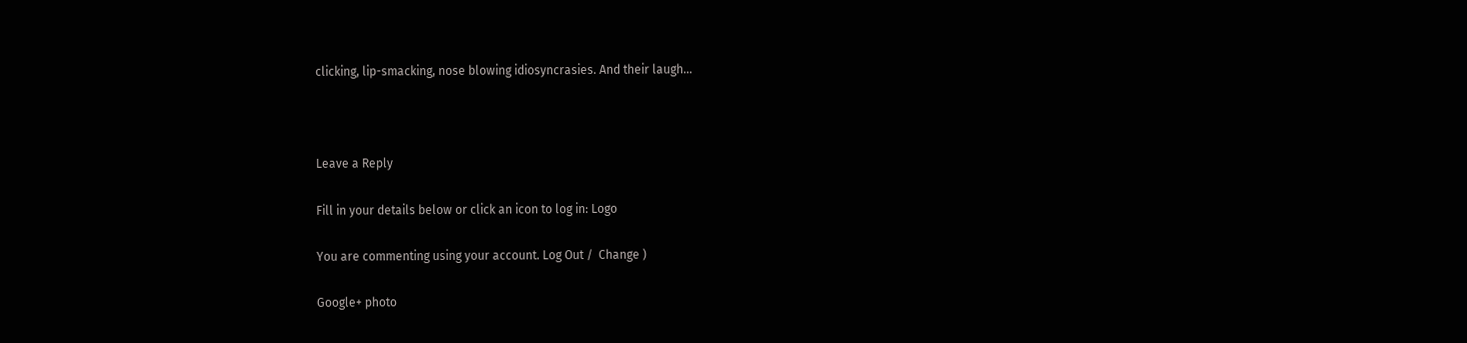clicking, lip-smacking, nose blowing idiosyncrasies. And their laugh…



Leave a Reply

Fill in your details below or click an icon to log in: Logo

You are commenting using your account. Log Out /  Change )

Google+ photo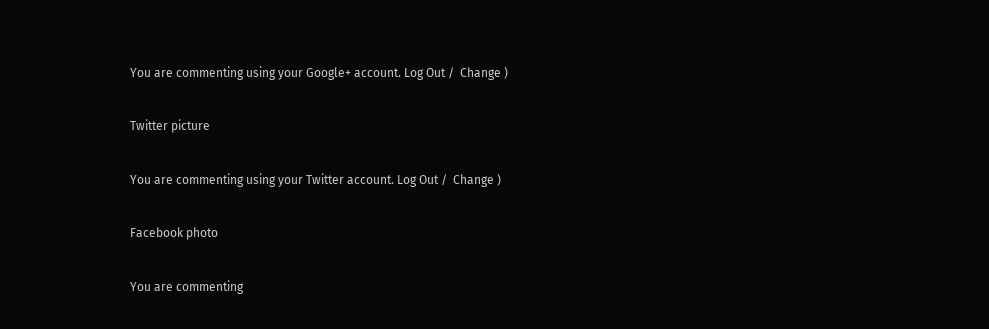You are commenting using your Google+ account. Log Out /  Change )

Twitter picture

You are commenting using your Twitter account. Log Out /  Change )

Facebook photo

You are commenting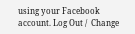using your Facebook account. Log Out /  Change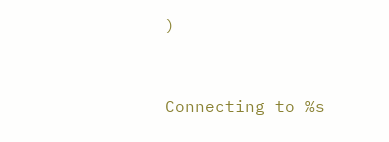)


Connecting to %s